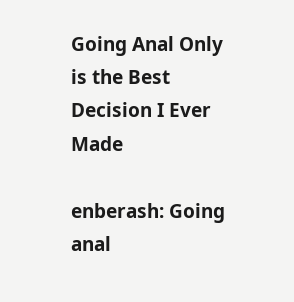Going Anal Only is the Best Decision I Ever Made

enberash: Going anal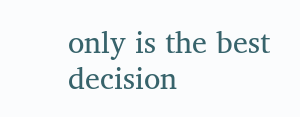only is the best decision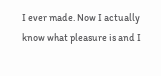I ever made. Now I actually know what pleasure is and I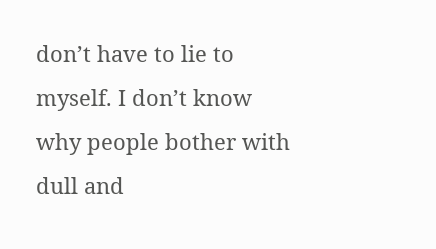don’t have to lie to myself. I don’t know why people bother with dull and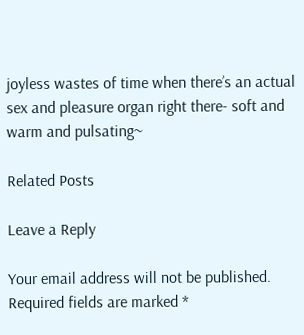joyless wastes of time when there’s an actual sex and pleasure organ right there- soft and warm and pulsating~

Related Posts

Leave a Reply

Your email address will not be published. Required fields are marked *